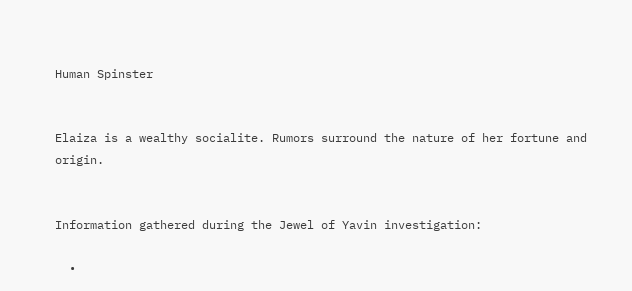Human Spinster


Elaiza is a wealthy socialite. Rumors surround the nature of her fortune and origin.


Information gathered during the Jewel of Yavin investigation:

  •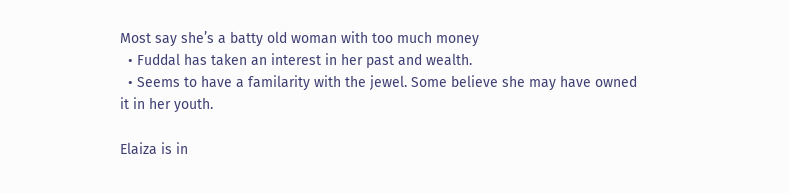Most say she’s a batty old woman with too much money
  • Fuddal has taken an interest in her past and wealth.
  • Seems to have a familarity with the jewel. Some believe she may have owned it in her youth.

Elaiza is in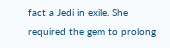fact a Jedi in exile. She required the gem to prolong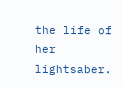the life of her lightsaber.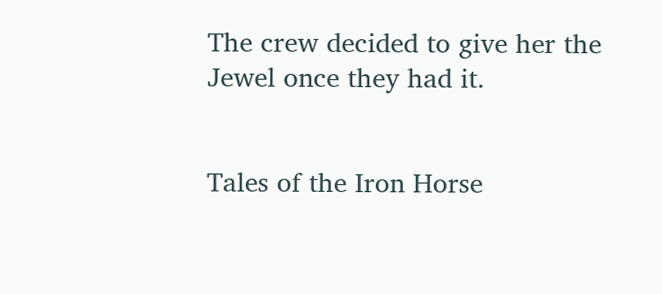The crew decided to give her the Jewel once they had it.


Tales of the Iron Horse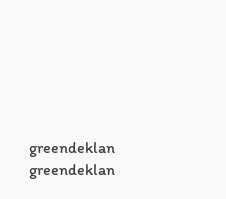greendeklan greendeklan